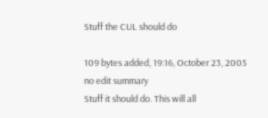Stuff the CUL should do

109 bytes added, 19:16, October 23, 2005
no edit summary
Stuff it should do. This will all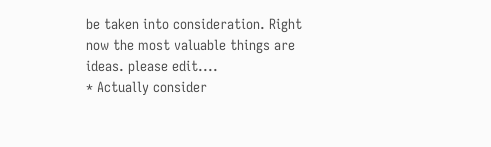be taken into consideration. Right now the most valuable things are ideas. please edit....
* Actually consider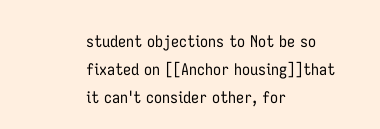student objections to Not be so fixated on [[Anchor housing]]that it can't consider other, for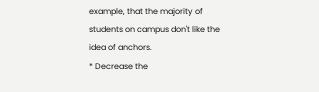example, that the majority of students on campus don't like the idea of anchors.
* Decrease the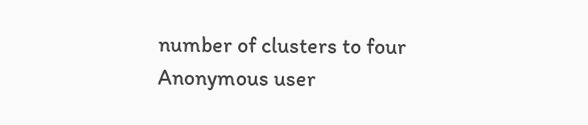number of clusters to four
Anonymous user